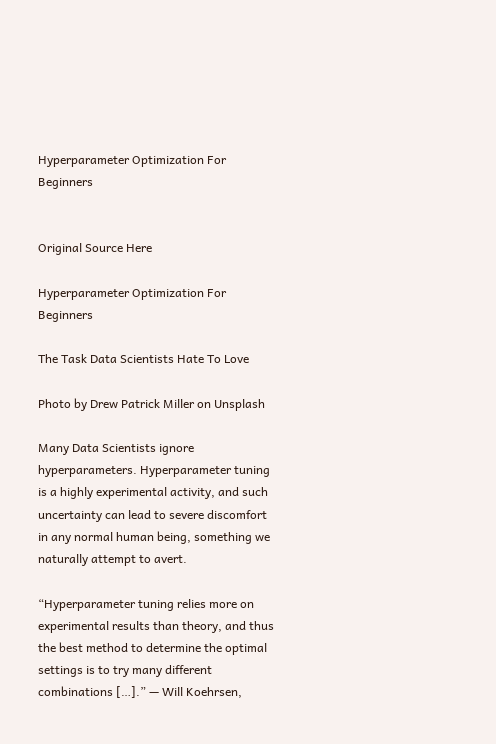Hyperparameter Optimization For Beginners


Original Source Here

Hyperparameter Optimization For Beginners

The Task Data Scientists Hate To Love

Photo by Drew Patrick Miller on Unsplash

Many Data Scientists ignore hyperparameters. Hyperparameter tuning is a highly experimental activity, and such uncertainty can lead to severe discomfort in any normal human being, something we naturally attempt to avert.

“Hyperparameter tuning relies more on experimental results than theory, and thus the best method to determine the optimal settings is to try many different combinations […].” — Will Koehrsen,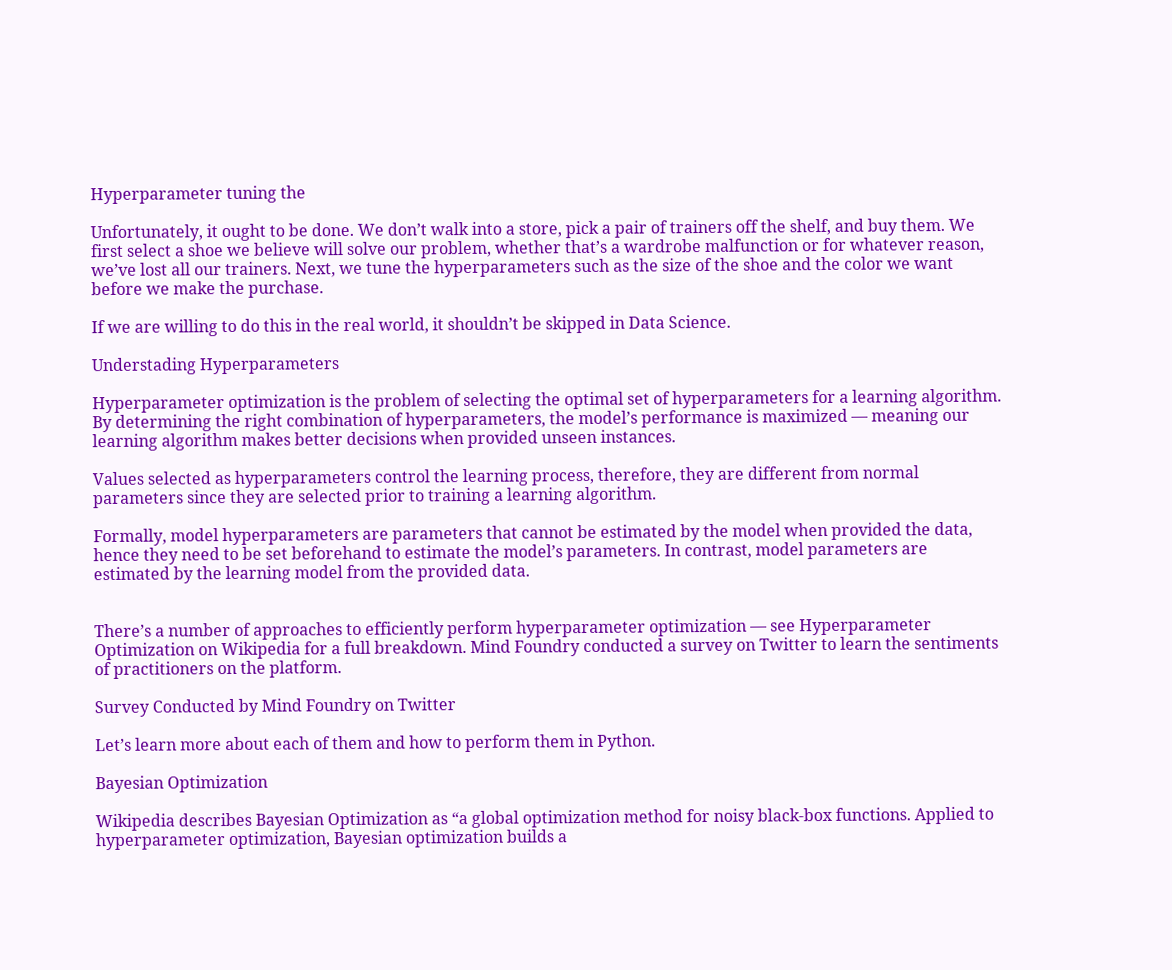Hyperparameter tuning the

Unfortunately, it ought to be done. We don’t walk into a store, pick a pair of trainers off the shelf, and buy them. We first select a shoe we believe will solve our problem, whether that’s a wardrobe malfunction or for whatever reason, we’ve lost all our trainers. Next, we tune the hyperparameters such as the size of the shoe and the color we want before we make the purchase.

If we are willing to do this in the real world, it shouldn’t be skipped in Data Science.

Understading Hyperparameters

Hyperparameter optimization is the problem of selecting the optimal set of hyperparameters for a learning algorithm. By determining the right combination of hyperparameters, the model’s performance is maximized — meaning our learning algorithm makes better decisions when provided unseen instances.

Values selected as hyperparameters control the learning process, therefore, they are different from normal parameters since they are selected prior to training a learning algorithm.

Formally, model hyperparameters are parameters that cannot be estimated by the model when provided the data, hence they need to be set beforehand to estimate the model’s parameters. In contrast, model parameters are estimated by the learning model from the provided data.


There’s a number of approaches to efficiently perform hyperparameter optimization — see Hyperparameter Optimization on Wikipedia for a full breakdown. Mind Foundry conducted a survey on Twitter to learn the sentiments of practitioners on the platform.

Survey Conducted by Mind Foundry on Twitter

Let’s learn more about each of them and how to perform them in Python.

Bayesian Optimization

Wikipedia describes Bayesian Optimization as “a global optimization method for noisy black-box functions. Applied to hyperparameter optimization, Bayesian optimization builds a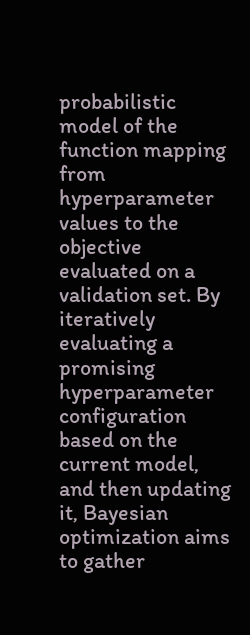probabilistic model of the function mapping from hyperparameter values to the objective evaluated on a validation set. By iteratively evaluating a promising hyperparameter configuration based on the current model, and then updating it, Bayesian optimization aims to gather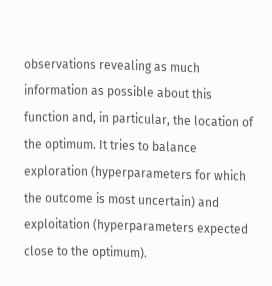observations revealing as much information as possible about this function and, in particular, the location of the optimum. It tries to balance exploration (hyperparameters for which the outcome is most uncertain) and exploitation (hyperparameters expected close to the optimum).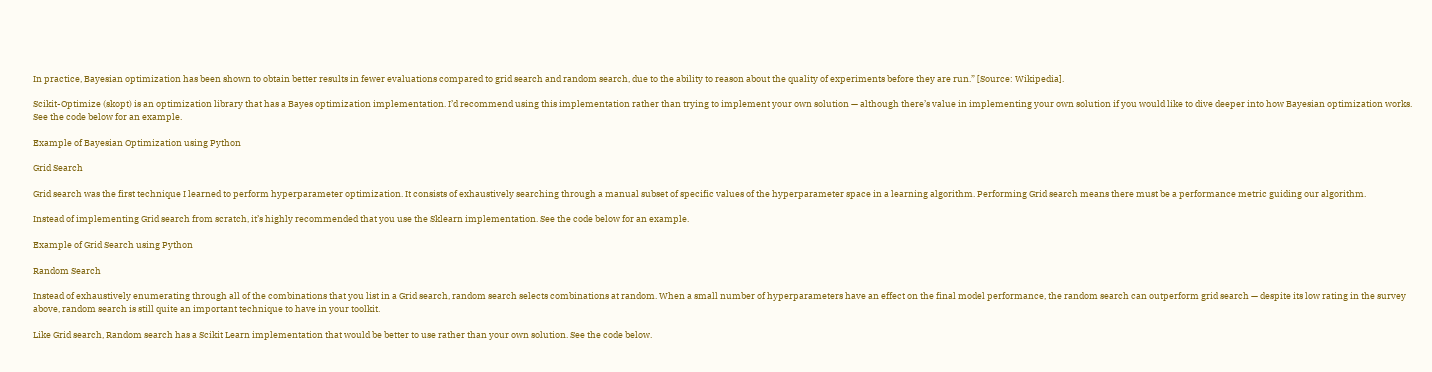In practice, Bayesian optimization has been shown to obtain better results in fewer evaluations compared to grid search and random search, due to the ability to reason about the quality of experiments before they are run.” [Source: Wikipedia].

Scikit-Optimize (skopt) is an optimization library that has a Bayes optimization implementation. I’d recommend using this implementation rather than trying to implement your own solution — although there’s value in implementing your own solution if you would like to dive deeper into how Bayesian optimization works. See the code below for an example.

Example of Bayesian Optimization using Python

Grid Search

Grid search was the first technique I learned to perform hyperparameter optimization. It consists of exhaustively searching through a manual subset of specific values of the hyperparameter space in a learning algorithm. Performing Grid search means there must be a performance metric guiding our algorithm.

Instead of implementing Grid search from scratch, it’s highly recommended that you use the Sklearn implementation. See the code below for an example.

Example of Grid Search using Python

Random Search

Instead of exhaustively enumerating through all of the combinations that you list in a Grid search, random search selects combinations at random. When a small number of hyperparameters have an effect on the final model performance, the random search can outperform grid search — despite its low rating in the survey above, random search is still quite an important technique to have in your toolkit.

Like Grid search, Random search has a Scikit Learn implementation that would be better to use rather than your own solution. See the code below.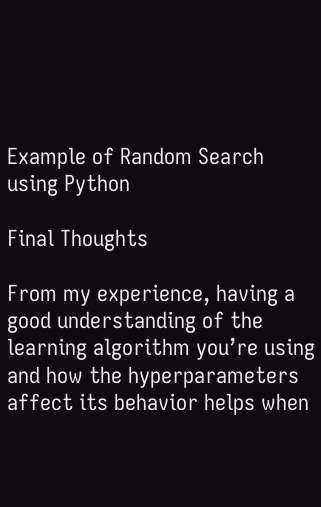Example of Random Search using Python

Final Thoughts

From my experience, having a good understanding of the learning algorithm you’re using and how the hyperparameters affect its behavior helps when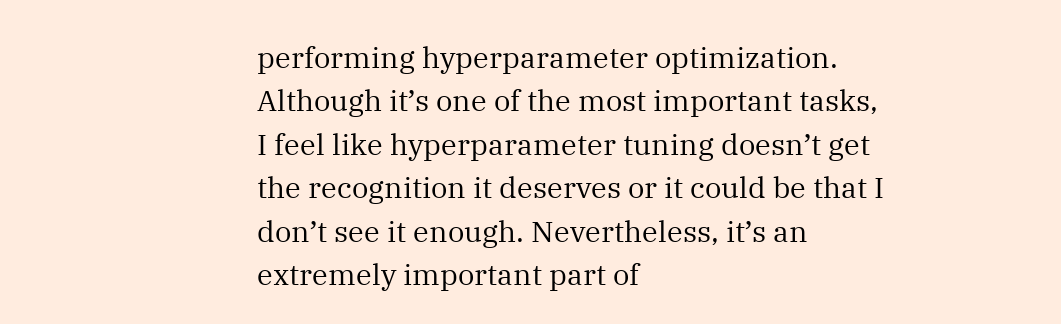performing hyperparameter optimization. Although it’s one of the most important tasks, I feel like hyperparameter tuning doesn’t get the recognition it deserves or it could be that I don’t see it enough. Nevertheless, it’s an extremely important part of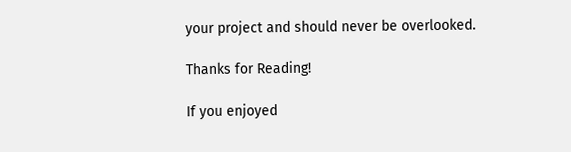your project and should never be overlooked.

Thanks for Reading!

If you enjoyed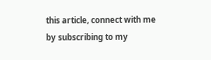this article, connect with me by subscribing to my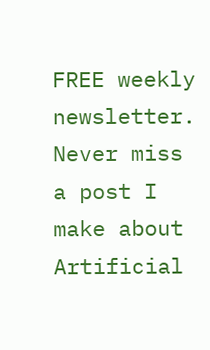FREE weekly newsletter. Never miss a post I make about Artificial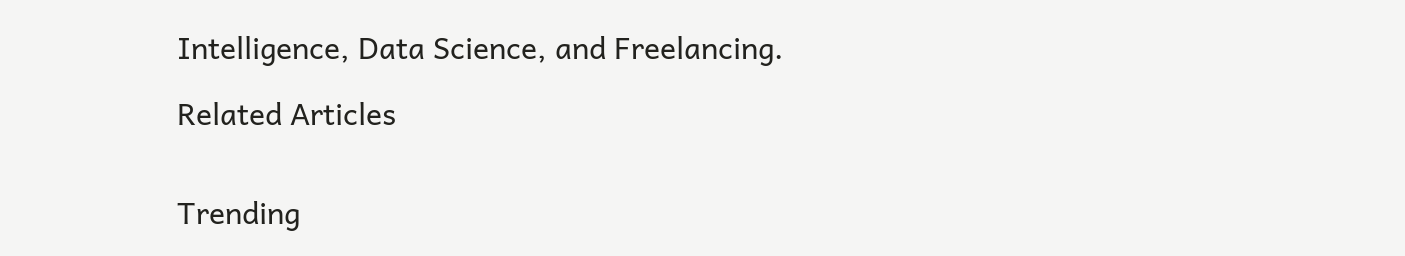Intelligence, Data Science, and Freelancing.

Related Articles


Trending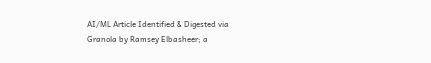AI/ML Article Identified & Digested via Granola by Ramsey Elbasheer; a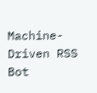Machine-Driven RSS Bot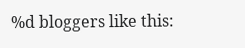%d bloggers like this: